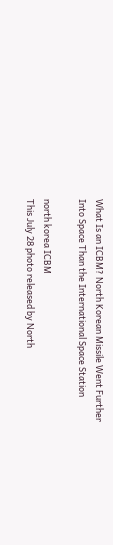What Is an ICBM? North Korean Missile Went Further Into Space Than the International Space Station

north korea ICBM
This July 28 photo released by North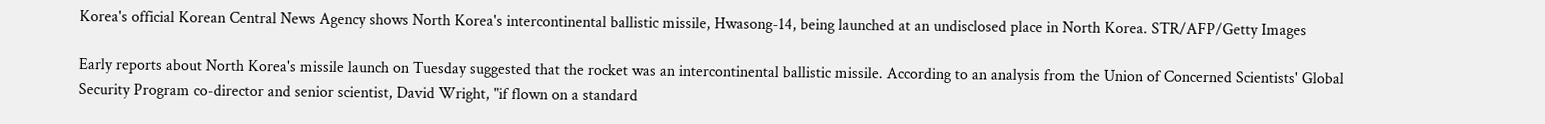Korea's official Korean Central News Agency shows North Korea's intercontinental ballistic missile, Hwasong-14, being launched at an undisclosed place in North Korea. STR/AFP/Getty Images

Early reports about North Korea's missile launch on Tuesday suggested that the rocket was an intercontinental ballistic missile. According to an analysis from the Union of Concerned Scientists' Global Security Program co-director and senior scientist, David Wright, "if flown on a standard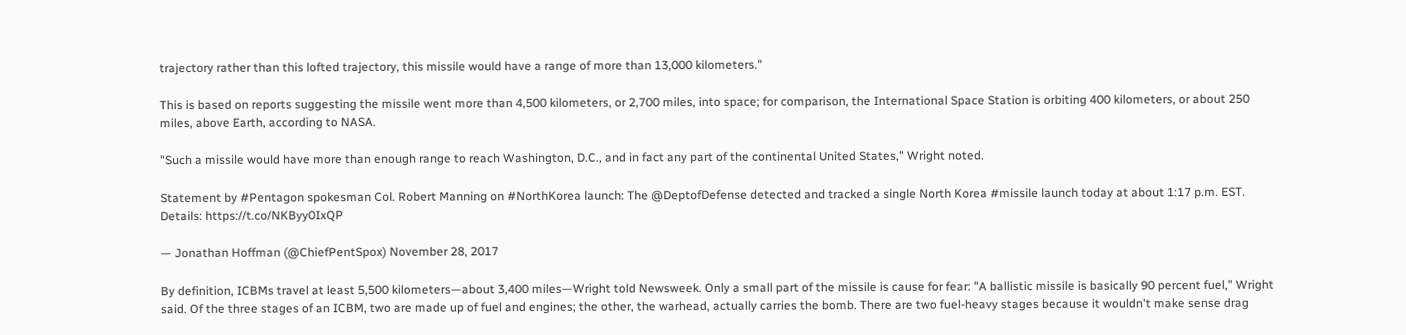trajectory rather than this lofted trajectory, this missile would have a range of more than 13,000 kilometers."

This is based on reports suggesting the missile went more than 4,500 kilometers, or 2,700 miles, into space; for comparison, the International Space Station is orbiting 400 kilometers, or about 250 miles, above Earth, according to NASA.

"Such a missile would have more than enough range to reach Washington, D.C., and in fact any part of the continental United States," Wright noted.

Statement by #Pentagon spokesman Col. Robert Manning on #NorthKorea launch: The @DeptofDefense detected and tracked a single North Korea #missile launch today at about 1:17 p.m. EST.
Details: https://t.co/NKByy0IxQP

— Jonathan Hoffman (@ChiefPentSpox) November 28, 2017

By definition, ICBMs travel at least 5,500 kilometers—about 3,400 miles—Wright told Newsweek. Only a small part of the missile is cause for fear: "A ballistic missile is basically 90 percent fuel," Wright said. Of the three stages of an ICBM, two are made up of fuel and engines; the other, the warhead, actually carries the bomb. There are two fuel-heavy stages because it wouldn't make sense drag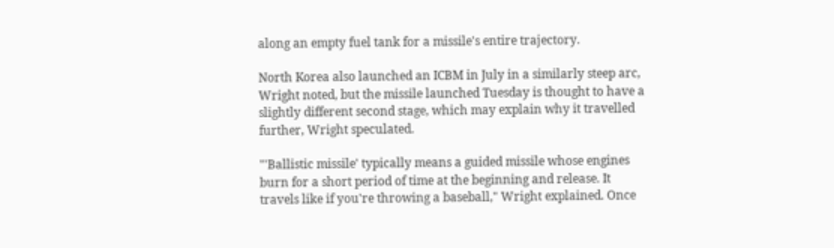along an empty fuel tank for a missile's entire trajectory.

North Korea also launched an ICBM in July in a similarly steep arc, Wright noted, but the missile launched Tuesday is thought to have a slightly different second stage, which may explain why it travelled further, Wright speculated.

"'Ballistic missile' typically means a guided missile whose engines burn for a short period of time at the beginning and release. It travels like if you're throwing a baseball," Wright explained. Once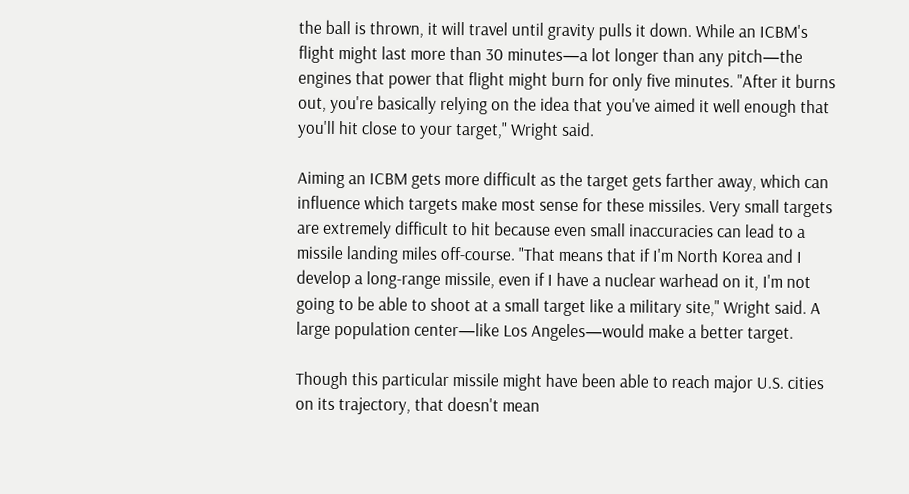the ball is thrown, it will travel until gravity pulls it down. While an ICBM's flight might last more than 30 minutes—a lot longer than any pitch—the engines that power that flight might burn for only five minutes. "After it burns out, you're basically relying on the idea that you've aimed it well enough that you'll hit close to your target," Wright said.

Aiming an ICBM gets more difficult as the target gets farther away, which can influence which targets make most sense for these missiles. Very small targets are extremely difficult to hit because even small inaccuracies can lead to a missile landing miles off-course. "That means that if I'm North Korea and I develop a long-range missile, even if I have a nuclear warhead on it, I'm not going to be able to shoot at a small target like a military site," Wright said. A large population center—like Los Angeles—would make a better target.

Though this particular missile might have been able to reach major U.S. cities on its trajectory, that doesn't mean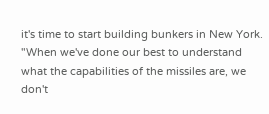it's time to start building bunkers in New York. "When we've done our best to understand what the capabilities of the missiles are, we don't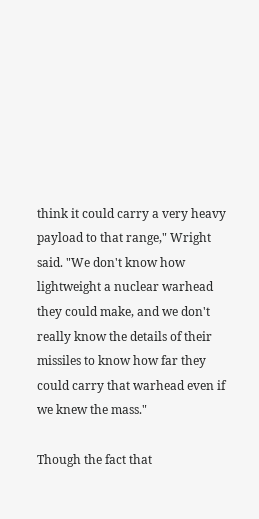think it could carry a very heavy payload to that range," Wright said. "We don't know how lightweight a nuclear warhead they could make, and we don't really know the details of their missiles to know how far they could carry that warhead even if we knew the mass."

Though the fact that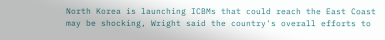North Korea is launching ICBMs that could reach the East Coast may be shocking, Wright said the country's overall efforts to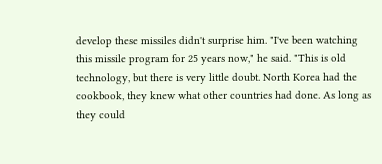develop these missiles didn't surprise him. "I've been watching this missile program for 25 years now," he said. "This is old technology, but there is very little doubt. North Korea had the cookbook, they knew what other countries had done. As long as they could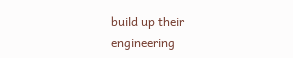build up their engineering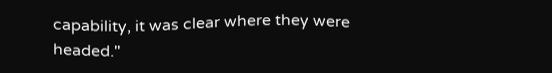capability, it was clear where they were headed."